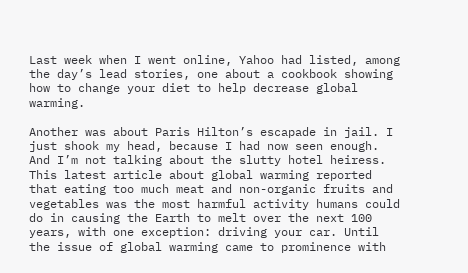Last week when I went online, Yahoo had listed, among the day’s lead stories, one about a cookbook showing how to change your diet to help decrease global warming.

Another was about Paris Hilton’s escapade in jail. I just shook my head, because I had now seen enough. And I’m not talking about the slutty hotel heiress. This latest article about global warming reported that eating too much meat and non-organic fruits and vegetables was the most harmful activity humans could do in causing the Earth to melt over the next 100 years, with one exception: driving your car. Until the issue of global warming came to prominence with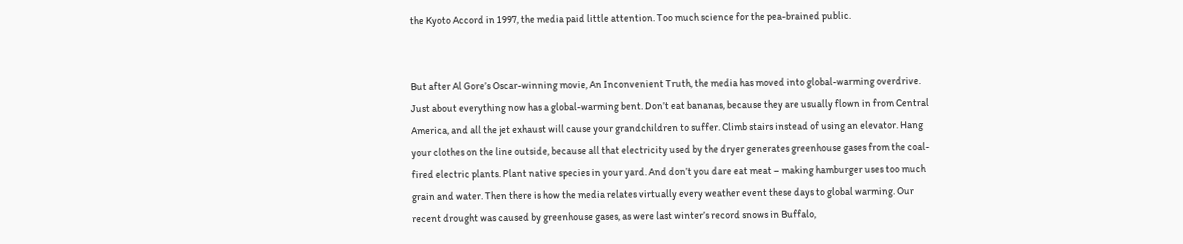the Kyoto Accord in 1997, the media paid little attention. Too much science for the pea-brained public.


But after Al Gore’s Oscar-winning movie, An Inconvenient Truth, the media has moved into global-warming overdrive. Just about everything now has a global-warming bent. Don’t eat bananas, because they are usually flown in from Central America, and all the jet exhaust will cause your grandchildren to suffer. Climb stairs instead of using an elevator. Hang your clothes on the line outside, because all that electricity used by the dryer generates greenhouse gases from the coal-fired electric plants. Plant native species in your yard. And don’t you dare eat meat – making hamburger uses too much grain and water. Then there is how the media relates virtually every weather event these days to global warming. Our recent drought was caused by greenhouse gases, as were last winter’s record snows in Buffalo,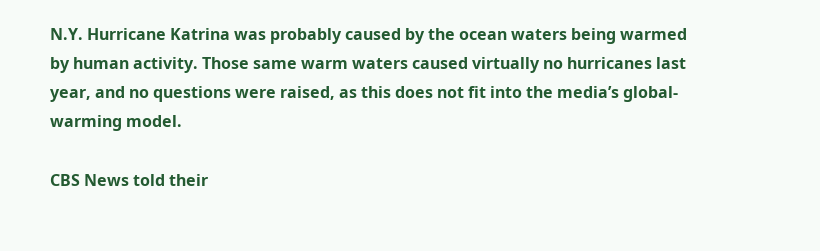N.Y. Hurricane Katrina was probably caused by the ocean waters being warmed by human activity. Those same warm waters caused virtually no hurricanes last year, and no questions were raised, as this does not fit into the media’s global-warming model.

CBS News told their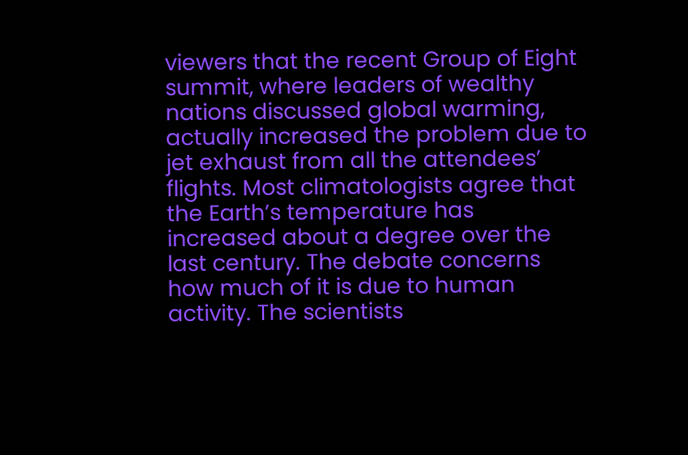viewers that the recent Group of Eight summit, where leaders of wealthy nations discussed global warming, actually increased the problem due to jet exhaust from all the attendees’ flights. Most climatologists agree that the Earth’s temperature has increased about a degree over the last century. The debate concerns how much of it is due to human activity. The scientists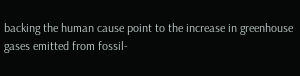backing the human cause point to the increase in greenhouse gases emitted from fossil-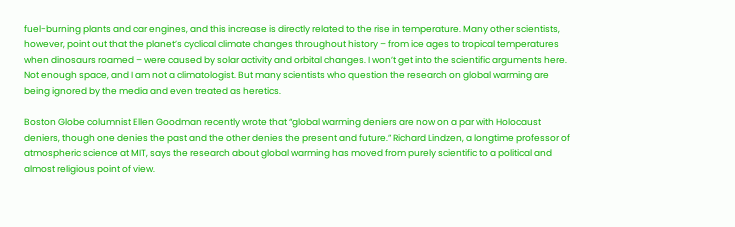fuel-burning plants and car engines, and this increase is directly related to the rise in temperature. Many other scientists, however, point out that the planet’s cyclical climate changes throughout history – from ice ages to tropical temperatures when dinosaurs roamed – were caused by solar activity and orbital changes. I won’t get into the scientific arguments here. Not enough space, and I am not a climatologist. But many scientists who question the research on global warming are being ignored by the media and even treated as heretics.

Boston Globe columnist Ellen Goodman recently wrote that “global warming deniers are now on a par with Holocaust deniers, though one denies the past and the other denies the present and future.” Richard Lindzen, a longtime professor of atmospheric science at MIT, says the research about global warming has moved from purely scientific to a political and almost religious point of view.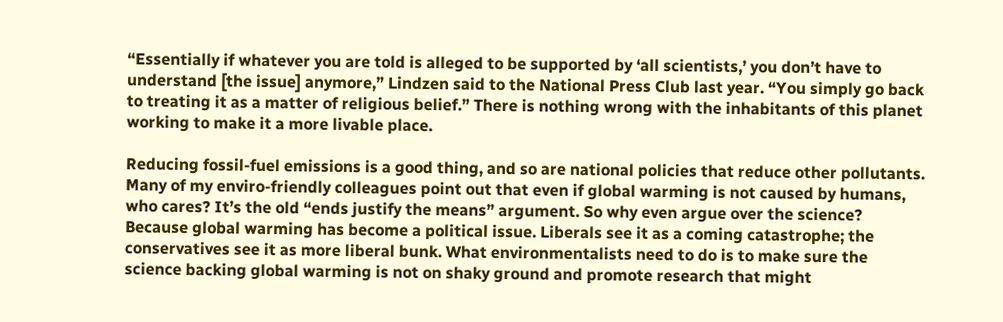“Essentially if whatever you are told is alleged to be supported by ‘all scientists,’ you don’t have to understand [the issue] anymore,” Lindzen said to the National Press Club last year. “You simply go back to treating it as a matter of religious belief.” There is nothing wrong with the inhabitants of this planet working to make it a more livable place.

Reducing fossil-fuel emissions is a good thing, and so are national policies that reduce other pollutants. Many of my enviro-friendly colleagues point out that even if global warming is not caused by humans, who cares? It’s the old “ends justify the means” argument. So why even argue over the science? Because global warming has become a political issue. Liberals see it as a coming catastrophe; the conservatives see it as more liberal bunk. What environmentalists need to do is to make sure the science backing global warming is not on shaky ground and promote research that might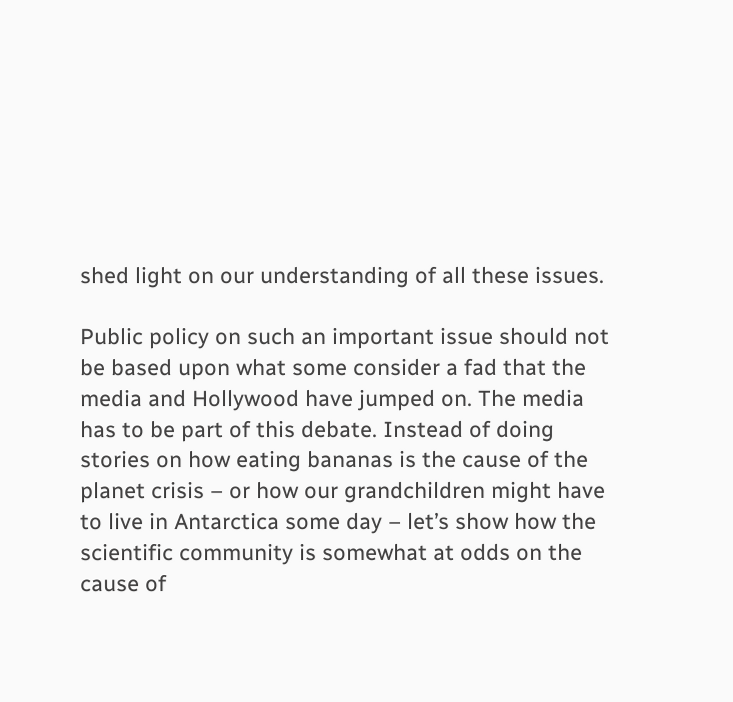shed light on our understanding of all these issues.

Public policy on such an important issue should not be based upon what some consider a fad that the media and Hollywood have jumped on. The media has to be part of this debate. Instead of doing stories on how eating bananas is the cause of the planet crisis – or how our grandchildren might have to live in Antarctica some day – let’s show how the scientific community is somewhat at odds on the cause of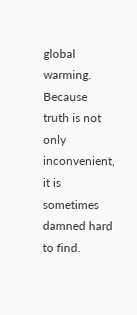global warming. Because truth is not only inconvenient, it is sometimes damned hard to find.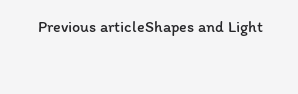Previous articleShapes and Light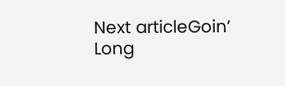Next articleGoin’ Long